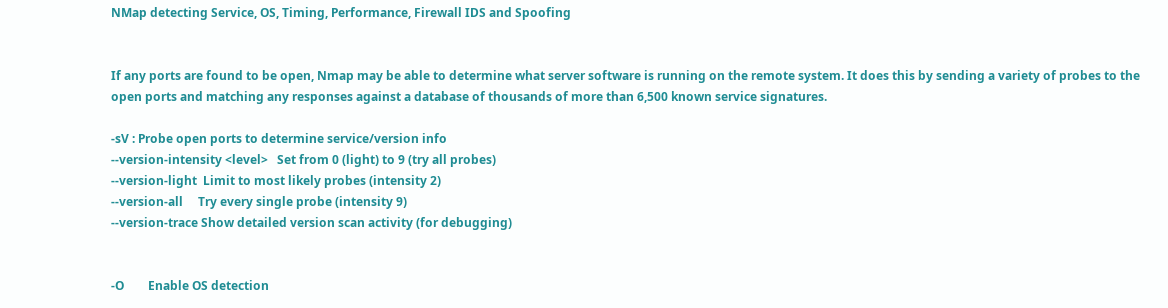NMap detecting Service, OS, Timing, Performance, Firewall IDS and Spoofing


If any ports are found to be open, Nmap may be able to determine what server software is running on the remote system. It does this by sending a variety of probes to the open ports and matching any responses against a database of thousands of more than 6,500 known service signatures.

-sV : Probe open ports to determine service/version info
--version-intensity <level>   Set from 0 (light) to 9 (try all probes)
--version-light  Limit to most likely probes (intensity 2)
--version-all     Try every single probe (intensity 9)
--version-trace Show detailed version scan activity (for debugging)


-O        Enable OS detection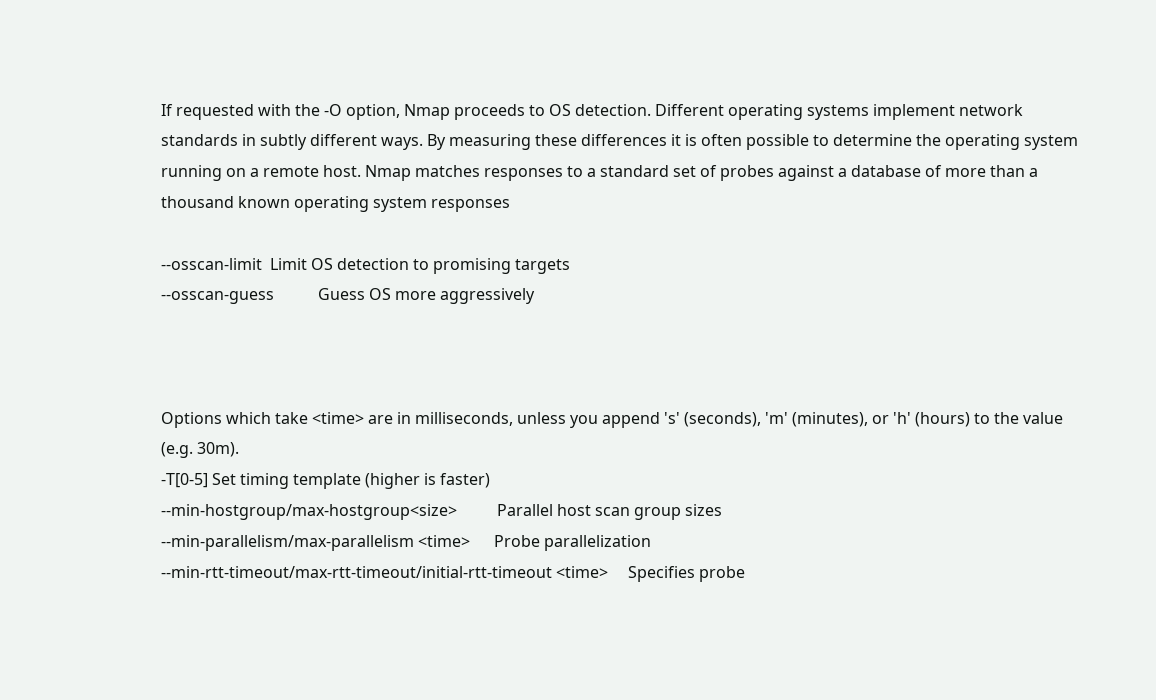If requested with the -O option, Nmap proceeds to OS detection. Different operating systems implement network standards in subtly different ways. By measuring these differences it is often possible to determine the operating system running on a remote host. Nmap matches responses to a standard set of probes against a database of more than a thousand known operating system responses

--osscan-limit  Limit OS detection to promising targets
--osscan-guess           Guess OS more aggressively



Options which take <time> are in milliseconds, unless you append 's' (seconds), 'm' (minutes), or 'h' (hours) to the value (e.g. 30m).
-T[0-5] Set timing template (higher is faster)
--min-hostgroup/max-hostgroup<size>          Parallel host scan group sizes
--min-parallelism/max-parallelism <time>      Probe parallelization
--min-rtt-timeout/max-rtt-timeout/initial-rtt-timeout <time>     Specifies probe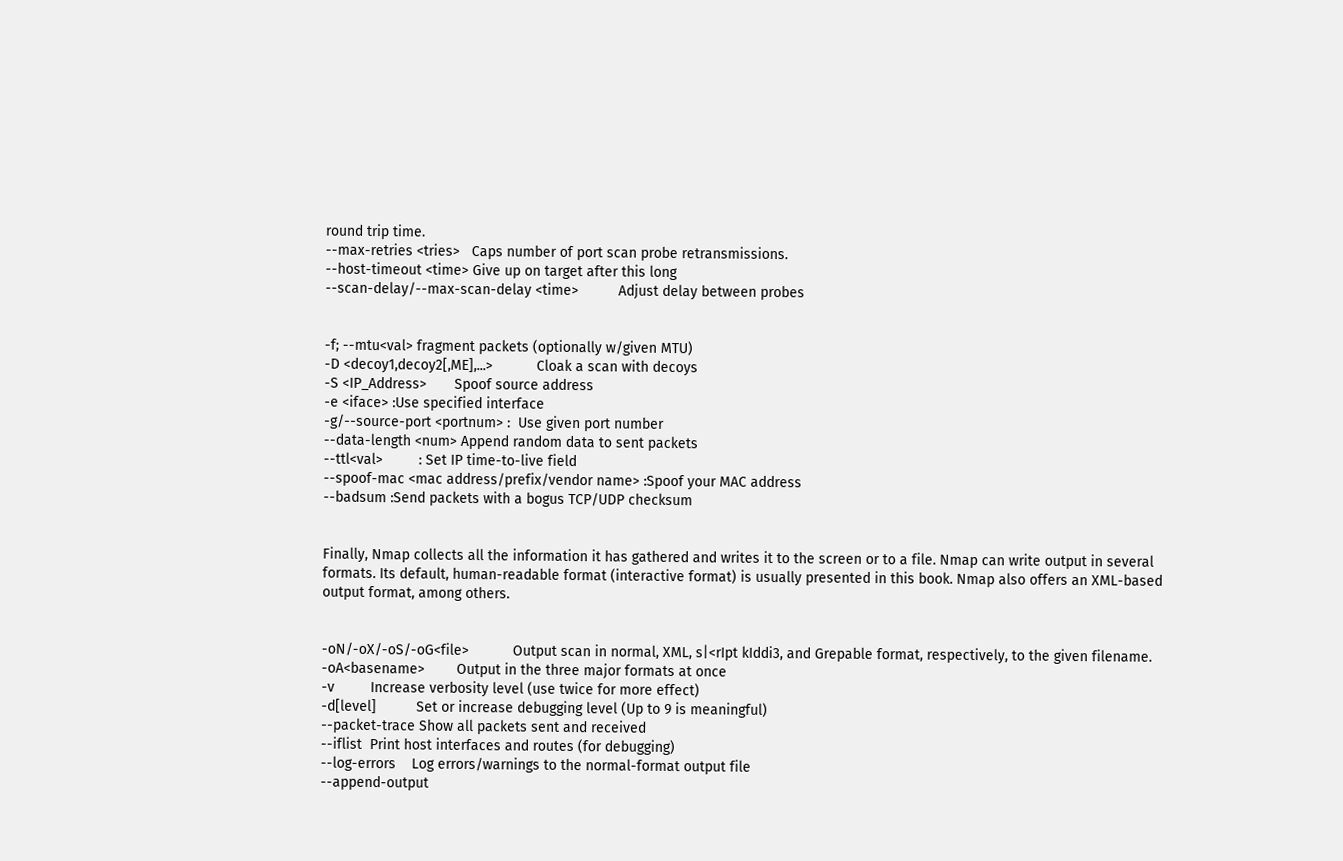round trip time.
--max-retries <tries>   Caps number of port scan probe retransmissions.
--host-timeout <time> Give up on target after this long
--scan-delay/--max-scan-delay <time>          Adjust delay between probes


-f; --mtu<val> fragment packets (optionally w/given MTU)
-D <decoy1,decoy2[,ME],...>           Cloak a scan with decoys
-S <IP_Address>       Spoof source address
-e <iface> :Use specified interface
-g/--source-port <portnum> :  Use given port number
--data-length <num> Append random data to sent packets
--ttl<val>         : Set IP time-to-live field
--spoof-mac <mac address/prefix/vendor name> :Spoof your MAC address
--badsum :Send packets with a bogus TCP/UDP checksum


Finally, Nmap collects all the information it has gathered and writes it to the screen or to a file. Nmap can write output in several formats. Its default, human-readable format (interactive format) is usually presented in this book. Nmap also offers an XML-based output format, among others.


-oN/-oX/-oS/-oG<file>           Output scan in normal, XML, s|<rIpt kIddi3, and Grepable format, respectively, to the given filename.
-oA<basename>        Output in the three major formats at once
-v         Increase verbosity level (use twice for more effect)
-d[level]          Set or increase debugging level (Up to 9 is meaningful)
--packet-trace Show all packets sent and received
--iflist  Print host interfaces and routes (for debugging)
--log-errors    Log errors/warnings to the normal-format output file
--append-output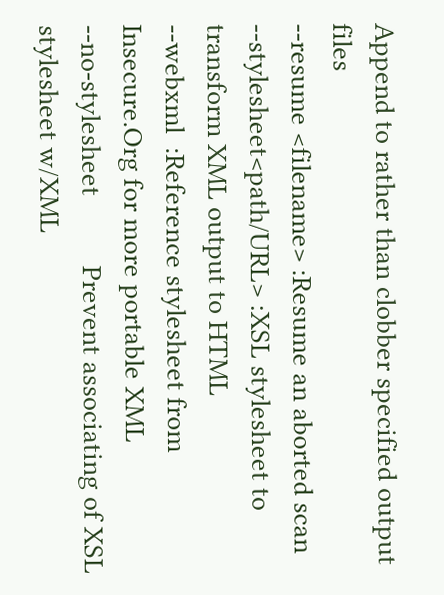Append to rather than clobber specified output files
--resume <filename> :Resume an aborted scan
--stylesheet<path/URL> :XSL stylesheet to transform XML output to HTML
--webxml  :Reference stylesheet from Insecure.Org for more portable XML
--no-stylesheet          Prevent associating of XSL stylesheet w/XML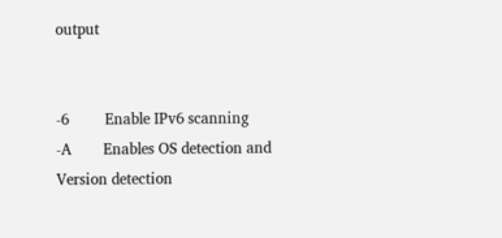output


-6         Enable IPv6 scanning
-A        Enables OS detection and Version detection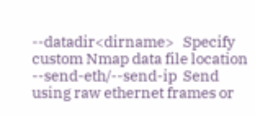--datadir<dirname>   Specify custom Nmap data file location
--send-eth/--send-ip  Send using raw ethernet frames or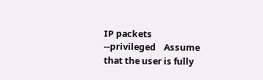IP packets
--privileged    Assume that the user is fully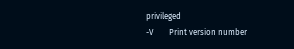privileged
-V        Print version number